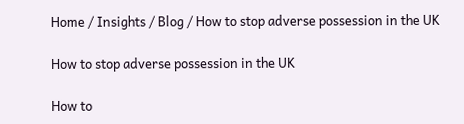Home / Insights / Blog / How to stop adverse possession in the UK

How to stop adverse possession in the UK

How to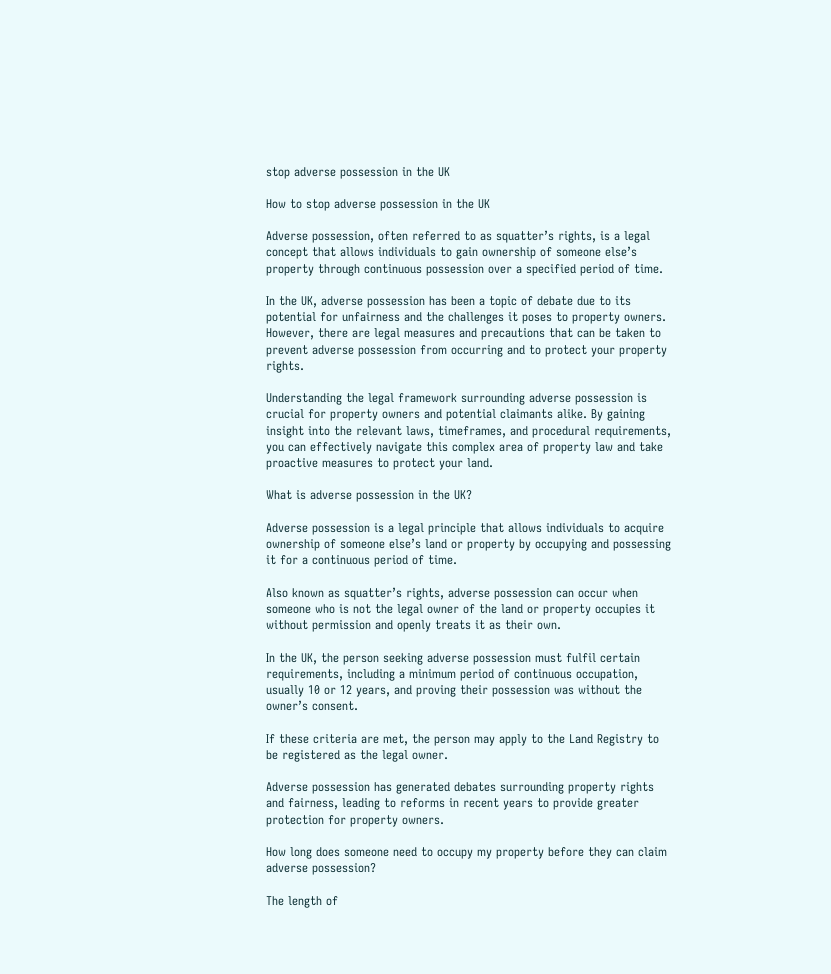stop adverse possession in the UK

How to stop adverse possession in the UK

Adverse possession, often referred to as squatter’s rights, is a legal concept that allows individuals to gain ownership of someone else’s property through continuous possession over a specified period of time.

In the UK, adverse possession has been a topic of debate due to its potential for unfairness and the challenges it poses to property owners. However, there are legal measures and precautions that can be taken to prevent adverse possession from occurring and to protect your property rights.

Understanding the legal framework surrounding adverse possession is crucial for property owners and potential claimants alike. By gaining insight into the relevant laws, timeframes, and procedural requirements, you can effectively navigate this complex area of property law and take proactive measures to protect your land.

What is adverse possession in the UK?

Adverse possession is a legal principle that allows individuals to acquire ownership of someone else’s land or property by occupying and possessing it for a continuous period of time.

Also known as squatter’s rights, adverse possession can occur when someone who is not the legal owner of the land or property occupies it without permission and openly treats it as their own.

In the UK, the person seeking adverse possession must fulfil certain requirements, including a minimum period of continuous occupation, usually 10 or 12 years, and proving their possession was without the owner’s consent.

If these criteria are met, the person may apply to the Land Registry to be registered as the legal owner.

Adverse possession has generated debates surrounding property rights and fairness, leading to reforms in recent years to provide greater protection for property owners.

How long does someone need to occupy my property before they can claim adverse possession?

The length of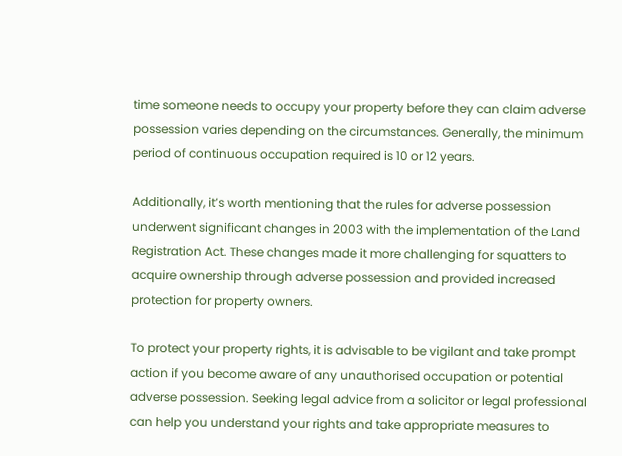time someone needs to occupy your property before they can claim adverse possession varies depending on the circumstances. Generally, the minimum period of continuous occupation required is 10 or 12 years.

Additionally, it’s worth mentioning that the rules for adverse possession underwent significant changes in 2003 with the implementation of the Land Registration Act. These changes made it more challenging for squatters to acquire ownership through adverse possession and provided increased protection for property owners.

To protect your property rights, it is advisable to be vigilant and take prompt action if you become aware of any unauthorised occupation or potential adverse possession. Seeking legal advice from a solicitor or legal professional can help you understand your rights and take appropriate measures to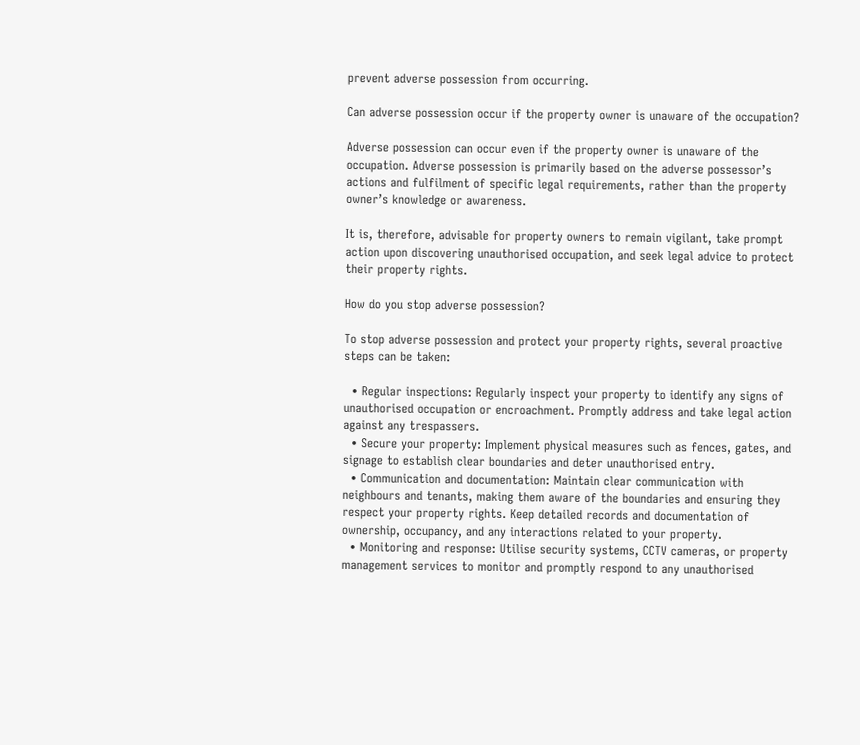prevent adverse possession from occurring.

Can adverse possession occur if the property owner is unaware of the occupation?

Adverse possession can occur even if the property owner is unaware of the occupation. Adverse possession is primarily based on the adverse possessor’s actions and fulfilment of specific legal requirements, rather than the property owner’s knowledge or awareness.

It is, therefore, advisable for property owners to remain vigilant, take prompt action upon discovering unauthorised occupation, and seek legal advice to protect their property rights.

How do you stop adverse possession?

To stop adverse possession and protect your property rights, several proactive steps can be taken:

  • Regular inspections: Regularly inspect your property to identify any signs of unauthorised occupation or encroachment. Promptly address and take legal action against any trespassers.
  • Secure your property: Implement physical measures such as fences, gates, and signage to establish clear boundaries and deter unauthorised entry.
  • Communication and documentation: Maintain clear communication with neighbours and tenants, making them aware of the boundaries and ensuring they respect your property rights. Keep detailed records and documentation of ownership, occupancy, and any interactions related to your property.
  • Monitoring and response: Utilise security systems, CCTV cameras, or property management services to monitor and promptly respond to any unauthorised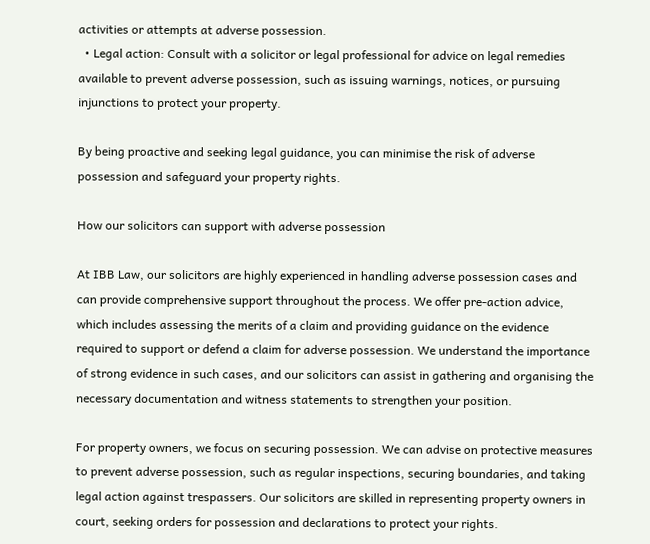activities or attempts at adverse possession.
  • Legal action: Consult with a solicitor or legal professional for advice on legal remedies available to prevent adverse possession, such as issuing warnings, notices, or pursuing injunctions to protect your property.

By being proactive and seeking legal guidance, you can minimise the risk of adverse possession and safeguard your property rights.

How our solicitors can support with adverse possession

At IBB Law, our solicitors are highly experienced in handling adverse possession cases and can provide comprehensive support throughout the process. We offer pre-action advice, which includes assessing the merits of a claim and providing guidance on the evidence required to support or defend a claim for adverse possession. We understand the importance of strong evidence in such cases, and our solicitors can assist in gathering and organising the necessary documentation and witness statements to strengthen your position.

For property owners, we focus on securing possession. We can advise on protective measures to prevent adverse possession, such as regular inspections, securing boundaries, and taking legal action against trespassers. Our solicitors are skilled in representing property owners in court, seeking orders for possession and declarations to protect your rights.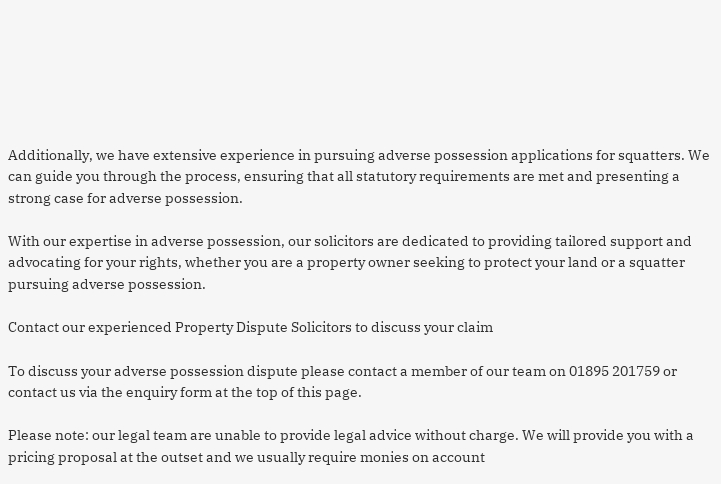Additionally, we have extensive experience in pursuing adverse possession applications for squatters. We can guide you through the process, ensuring that all statutory requirements are met and presenting a strong case for adverse possession.

With our expertise in adverse possession, our solicitors are dedicated to providing tailored support and advocating for your rights, whether you are a property owner seeking to protect your land or a squatter pursuing adverse possession.

Contact our experienced Property Dispute Solicitors to discuss your claim

To discuss your adverse possession dispute please contact a member of our team on 01895 201759 or contact us via the enquiry form at the top of this page.

Please note: our legal team are unable to provide legal advice without charge. We will provide you with a pricing proposal at the outset and we usually require monies on account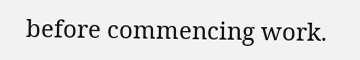before commencing work.